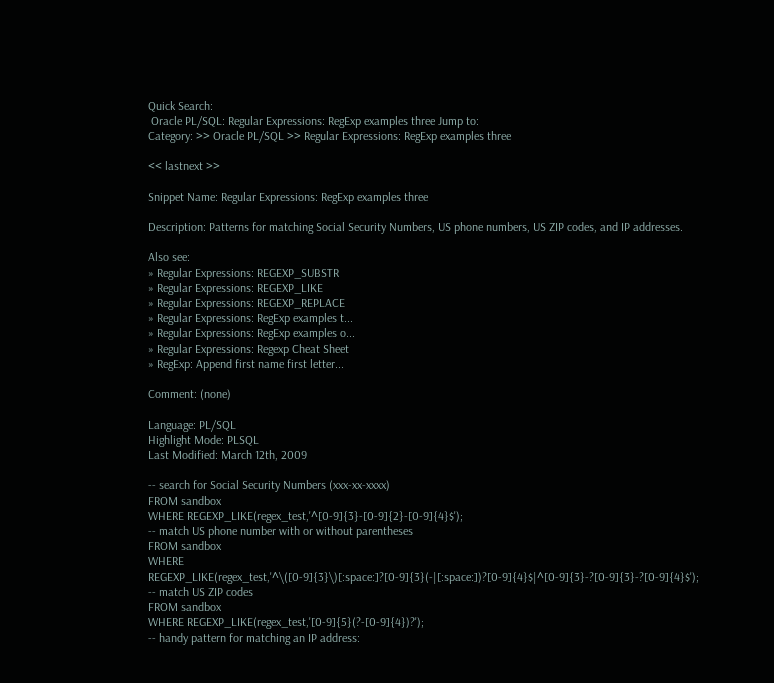Quick Search:
 Oracle PL/SQL: Regular Expressions: RegExp examples three Jump to:
Category: >> Oracle PL/SQL >> Regular Expressions: RegExp examples three

<< lastnext >>

Snippet Name: Regular Expressions: RegExp examples three

Description: Patterns for matching Social Security Numbers, US phone numbers, US ZIP codes, and IP addresses.

Also see:
» Regular Expressions: REGEXP_SUBSTR
» Regular Expressions: REGEXP_LIKE
» Regular Expressions: REGEXP_REPLACE
» Regular Expressions: RegExp examples t...
» Regular Expressions: RegExp examples o...
» Regular Expressions: Regexp Cheat Sheet
» RegExp: Append first name first letter...

Comment: (none)

Language: PL/SQL
Highlight Mode: PLSQL
Last Modified: March 12th, 2009

-- search for Social Security Numbers (xxx-xx-xxxx)
FROM sandbox
WHERE REGEXP_LIKE(regex_test,'^[0-9]{3}-[0-9]{2}-[0-9]{4}$');
-- match US phone number with or without parentheses
FROM sandbox
WHERE REGEXP_LIKE(regex_test,'^\([0-9]{3}\)[:space:]?[0-9]{3}(-|[:space:])?[0-9]{4}$|^[0-9]{3}-?[0-9]{3}-?[0-9]{4}$');
-- match US ZIP codes
FROM sandbox
WHERE REGEXP_LIKE(regex_test,'[0-9]{5}(?-[0-9]{4})?');
-- handy pattern for matching an IP address: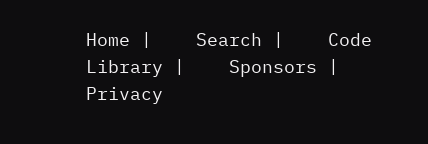Home |    Search |    Code Library |    Sponsors |    Privacy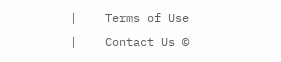|    Terms of Use |    Contact Us ©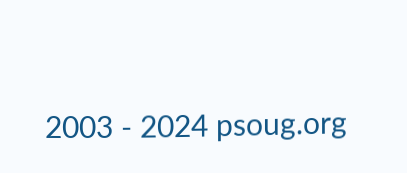2003 - 2024 psoug.org